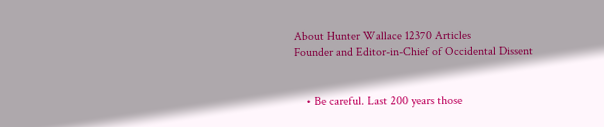About Hunter Wallace 12370 Articles
Founder and Editor-in-Chief of Occidental Dissent


    • Be careful. Last 200 years those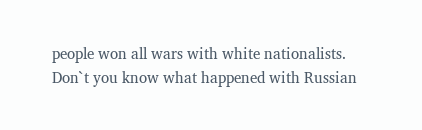people won all wars with white nationalists. Don`t you know what happened with Russian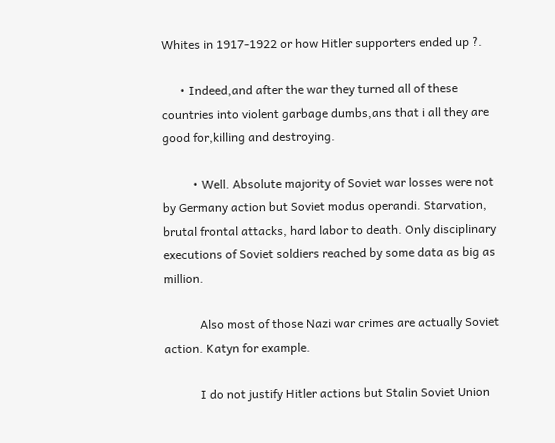Whites in 1917-1922 or how Hitler supporters ended up ?.

      • Indeed,and after the war they turned all of these countries into violent garbage dumbs,ans that i all they are good for,killing and destroying.

          • Well. Absolute majority of Soviet war losses were not by Germany action but Soviet modus operandi. Starvation, brutal frontal attacks, hard labor to death. Only disciplinary executions of Soviet soldiers reached by some data as big as million.

            Also most of those Nazi war crimes are actually Soviet action. Katyn for example.

            I do not justify Hitler actions but Stalin Soviet Union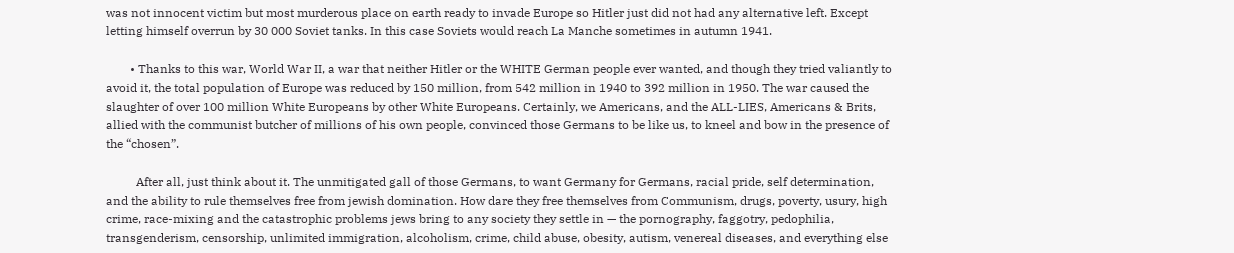was not innocent victim but most murderous place on earth ready to invade Europe so Hitler just did not had any alternative left. Except letting himself overrun by 30 000 Soviet tanks. In this case Soviets would reach La Manche sometimes in autumn 1941.

        • Thanks to this war, World War II, a war that neither Hitler or the WHITE German people ever wanted, and though they tried valiantly to avoid it, the total population of Europe was reduced by 150 million, from 542 million in 1940 to 392 million in 1950. The war caused the slaughter of over 100 million White Europeans by other White Europeans. Certainly, we Americans, and the ALL-LIES, Americans & Brits, allied with the communist butcher of millions of his own people, convinced those Germans to be like us, to kneel and bow in the presence of the “chosen”.

          After all, just think about it. The unmitigated gall of those Germans, to want Germany for Germans, racial pride, self determination, and the ability to rule themselves free from jewish domination. How dare they free themselves from Communism, drugs, poverty, usury, high crime, race-mixing and the catastrophic problems jews bring to any society they settle in — the pornography, faggotry, pedophilia, transgenderism, censorship, unlimited immigration, alcoholism, crime, child abuse, obesity, autism, venereal diseases, and everything else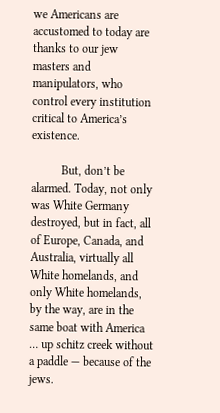we Americans are accustomed to today are thanks to our jew masters and manipulators, who control every institution critical to America’s existence.

          But, don’t be alarmed. Today, not only was White Germany destroyed, but in fact, all of Europe, Canada, and Australia, virtually all White homelands, and only White homelands, by the way, are in the same boat with America … up schitz creek without a paddle — because of the jews.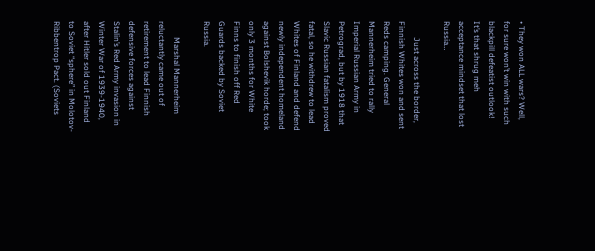• They won ALL wars? Well, for sure won’t win with such blackpill defeatist outlook! It’s that shrug meh acceptance mindset that lost Russia…

        Just across the border, Finnish Whites won and sent Reds camping. General Mannerheim tried to rally Imperial Russian Army in Petrograd, but by 1918 that Slavic Russian fatalism proved fatal, so he withdrew to lead Whites of Finland and defend newly independent homeland against Bolshevik horde; took only 3 months for White Finns to finish off Red Guards backed by Soviet Russia.

        Marshal Mannerheim reluctantly came out of retirement to lead Finnish defensive forces against Stalin’s Red Army invasion in Winter War of 1939-1940, after Hitler sold out Finland to Soviet “sphere” in Molotov-Ribbentrop Pact. (Soviets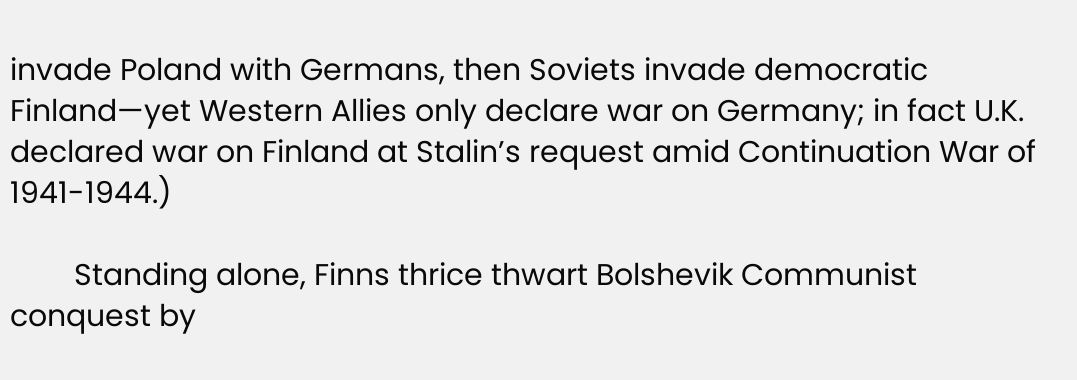invade Poland with Germans, then Soviets invade democratic Finland—yet Western Allies only declare war on Germany; in fact U.K. declared war on Finland at Stalin’s request amid Continuation War of 1941-1944.)

        Standing alone, Finns thrice thwart Bolshevik Communist conquest by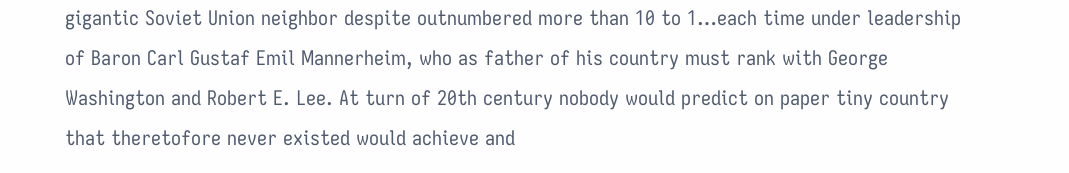gigantic Soviet Union neighbor despite outnumbered more than 10 to 1…each time under leadership of Baron Carl Gustaf Emil Mannerheim, who as father of his country must rank with George Washington and Robert E. Lee. At turn of 20th century nobody would predict on paper tiny country that theretofore never existed would achieve and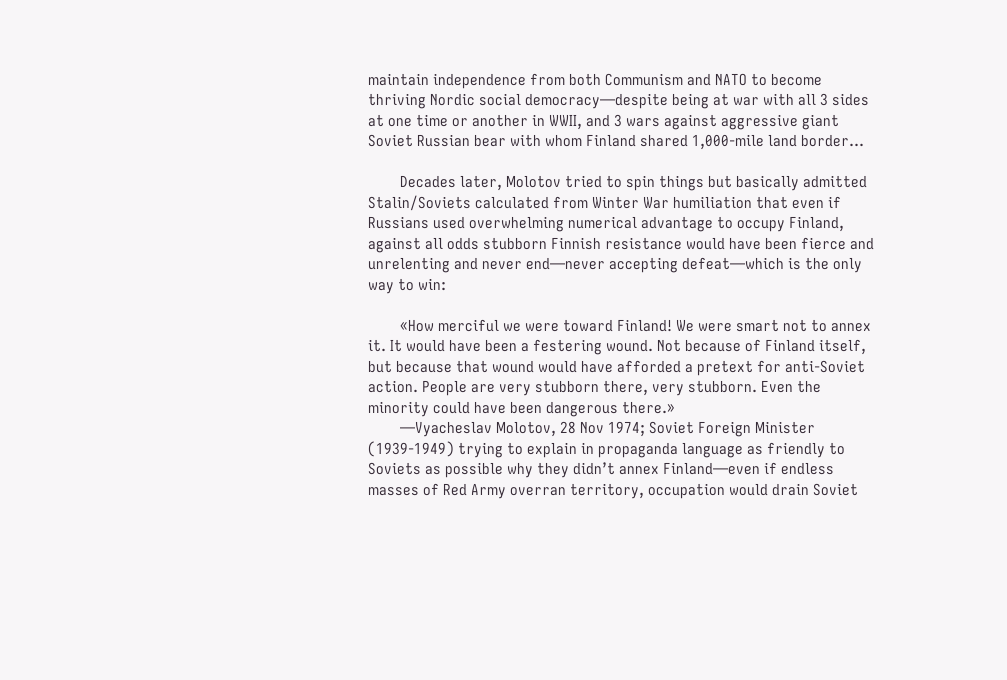maintain independence from both Communism and NATO to become thriving Nordic social democracy—despite being at war with all 3 sides at one time or another in WWII, and 3 wars against aggressive giant Soviet Russian bear with whom Finland shared 1,000-mile land border…

        Decades later, Molotov tried to spin things but basically admitted Stalin/Soviets calculated from Winter War humiliation that even if Russians used overwhelming numerical advantage to occupy Finland, against all odds stubborn Finnish resistance would have been fierce and unrelenting and never end—never accepting defeat—which is the only way to win:

        «How merciful we were toward Finland! We were smart not to annex it. It would have been a festering wound. Not because of Finland itself, but because that wound would have afforded a pretext for anti-Soviet action. People are very stubborn there, very stubborn. Even the minority could have been dangerous there.»
        —Vyacheslav Molotov, 28 Nov 1974; Soviet Foreign Minister (1939-1949) trying to explain in propaganda language as friendly to Soviets as possible why they didn’t annex Finland—even if endless masses of Red Army overran territory, occupation would drain Soviet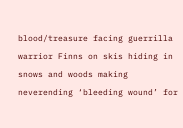blood/treasure facing guerrilla warrior Finns on skis hiding in snows and woods making neverending ‘bleeding wound’ for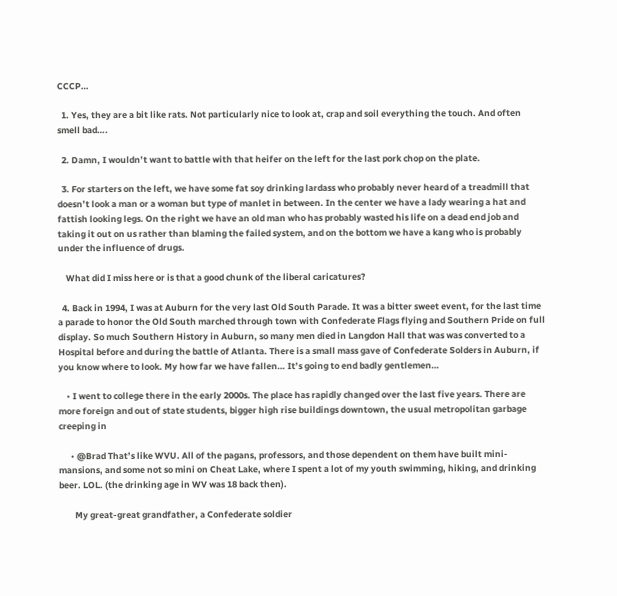CCCP…

  1. Yes, they are a bit like rats. Not particularly nice to look at, crap and soil everything the touch. And often smell bad….

  2. Damn, I wouldn’t want to battle with that heifer on the left for the last pork chop on the plate.

  3. For starters on the left, we have some fat soy drinking lardass who probably never heard of a treadmill that doesn’t look a man or a woman but type of manlet in between. In the center we have a lady wearing a hat and fattish looking legs. On the right we have an old man who has probably wasted his life on a dead end job and taking it out on us rather than blaming the failed system, and on the bottom we have a kang who is probably under the influence of drugs.

    What did I miss here or is that a good chunk of the liberal caricatures?

  4. Back in 1994, I was at Auburn for the very last Old South Parade. It was a bitter sweet event, for the last time a parade to honor the Old South marched through town with Confederate Flags flying and Southern Pride on full display. So much Southern History in Auburn, so many men died in Langdon Hall that was was converted to a Hospital before and during the battle of Atlanta. There is a small mass gave of Confederate Solders in Auburn, if you know where to look. My how far we have fallen… It’s going to end badly gentlemen…

    • I went to college there in the early 2000s. The place has rapidly changed over the last five years. There are more foreign and out of state students, bigger high rise buildings downtown, the usual metropolitan garbage creeping in

      • @Brad That’s like WVU. All of the pagans, professors, and those dependent on them have built mini-mansions, and some not so mini on Cheat Lake, where I spent a lot of my youth swimming, hiking, and drinking beer. LOL. (the drinking age in WV was 18 back then).

        My great-great grandfather, a Confederate soldier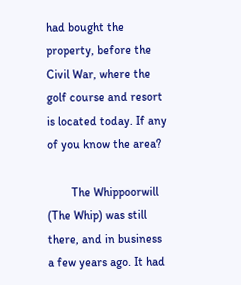had bought the property, before the Civil War, where the golf course and resort is located today. If any of you know the area?

        The Whippoorwill (The Whip) was still there, and in business a few years ago. It had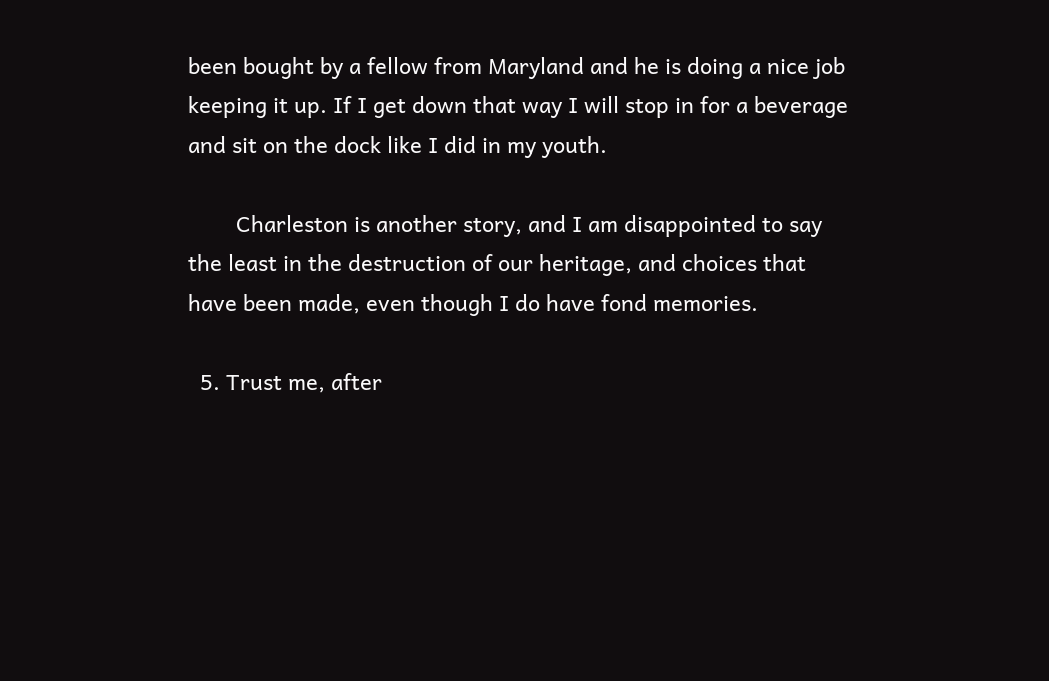been bought by a fellow from Maryland and he is doing a nice job keeping it up. If I get down that way I will stop in for a beverage and sit on the dock like I did in my youth.

        Charleston is another story, and I am disappointed to say the least in the destruction of our heritage, and choices that have been made, even though I do have fond memories.

  5. Trust me, after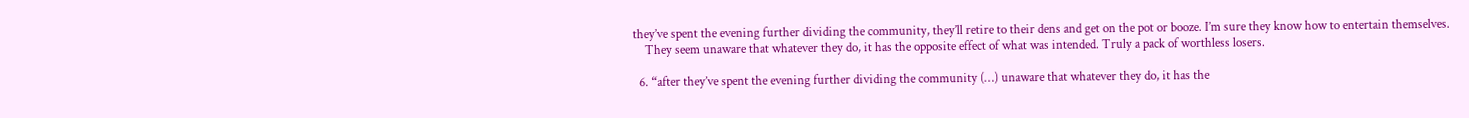they’ve spent the evening further dividing the community, they’ll retire to their dens and get on the pot or booze. I’m sure they know how to entertain themselves.
    They seem unaware that whatever they do, it has the opposite effect of what was intended. Truly a pack of worthless losers.

  6. “after they’ve spent the evening further dividing the community (…) unaware that whatever they do, it has the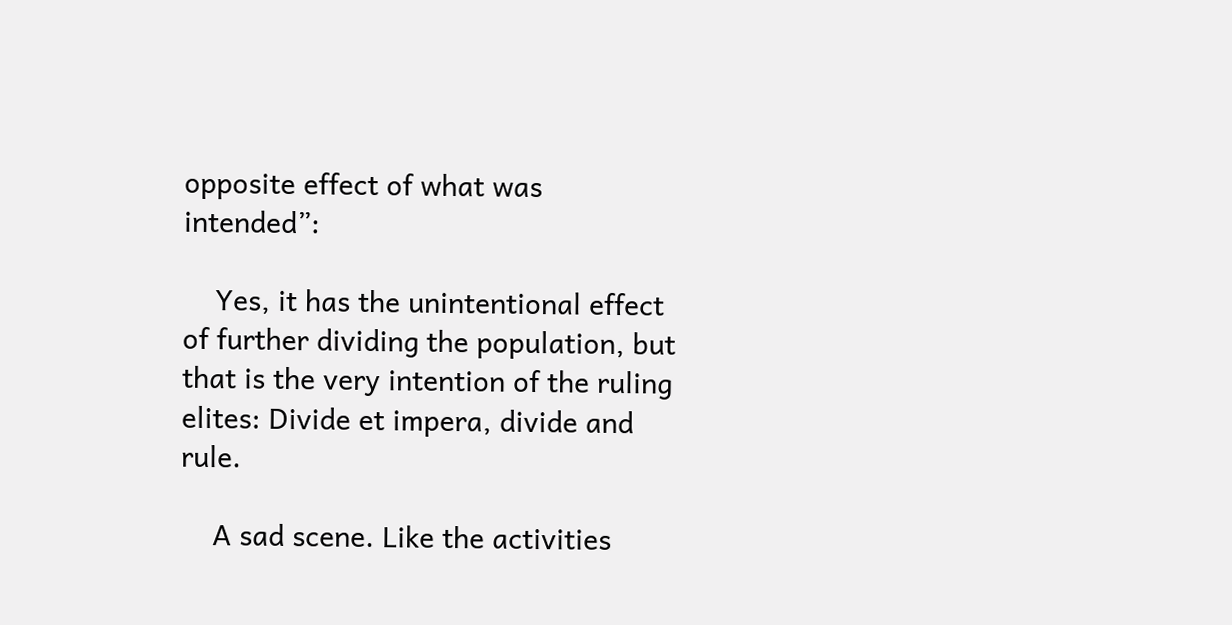opposite effect of what was intended”:

    Yes, it has the unintentional effect of further dividing the population, but that is the very intention of the ruling elites: Divide et impera, divide and rule.

    A sad scene. Like the activities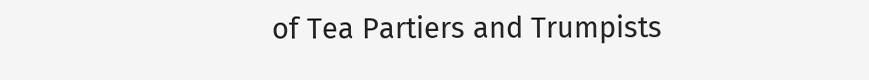of Tea Partiers and Trumpists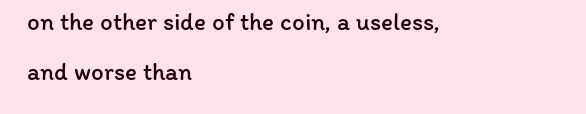on the other side of the coin, a useless, and worse than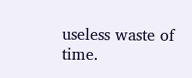useless waste of time.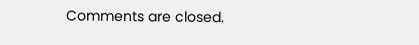Comments are closed.